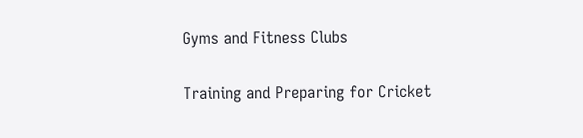Gyms and Fitness Clubs

Training and Preparing for Cricket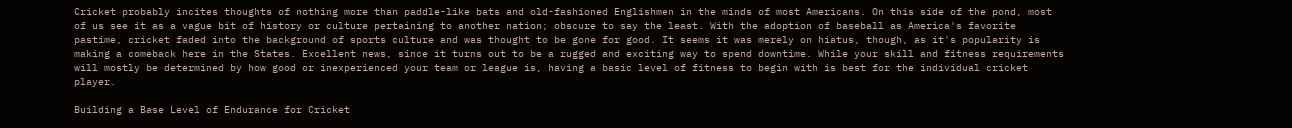Cricket probably incites thoughts of nothing more than paddle-like bats and old-fashioned Englishmen in the minds of most Americans. On this side of the pond, most of us see it as a vague bit of history or culture pertaining to another nation; obscure to say the least. With the adoption of baseball as America's favorite pastime, cricket faded into the background of sports culture and was thought to be gone for good. It seems it was merely on hiatus, though, as it's popularity is making a comeback here in the States. Excellent news, since it turns out to be a rugged and exciting way to spend downtime. While your skill and fitness requirements will mostly be determined by how good or inexperienced your team or league is, having a basic level of fitness to begin with is best for the individual cricket player.

Building a Base Level of Endurance for Cricket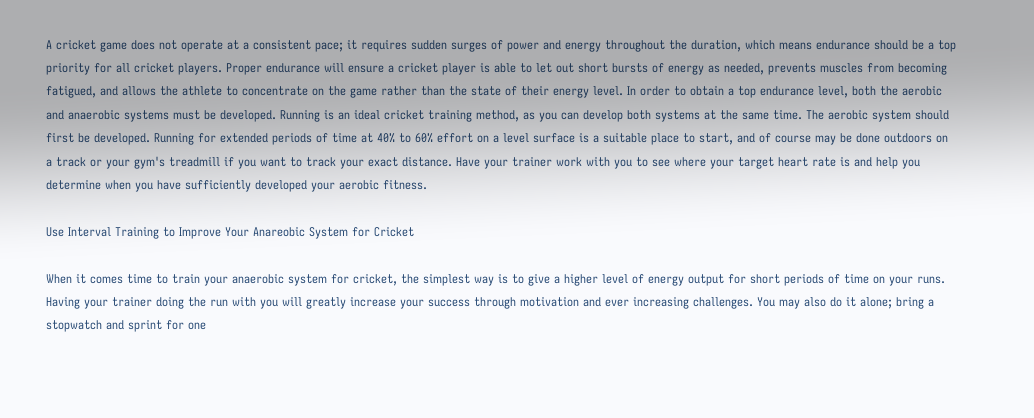A cricket game does not operate at a consistent pace; it requires sudden surges of power and energy throughout the duration, which means endurance should be a top priority for all cricket players. Proper endurance will ensure a cricket player is able to let out short bursts of energy as needed, prevents muscles from becoming fatigued, and allows the athlete to concentrate on the game rather than the state of their energy level. In order to obtain a top endurance level, both the aerobic and anaerobic systems must be developed. Running is an ideal cricket training method, as you can develop both systems at the same time. The aerobic system should first be developed. Running for extended periods of time at 40% to 60% effort on a level surface is a suitable place to start, and of course may be done outdoors on a track or your gym's treadmill if you want to track your exact distance. Have your trainer work with you to see where your target heart rate is and help you determine when you have sufficiently developed your aerobic fitness.

Use Interval Training to Improve Your Anareobic System for Cricket

When it comes time to train your anaerobic system for cricket, the simplest way is to give a higher level of energy output for short periods of time on your runs. Having your trainer doing the run with you will greatly increase your success through motivation and ever increasing challenges. You may also do it alone; bring a stopwatch and sprint for one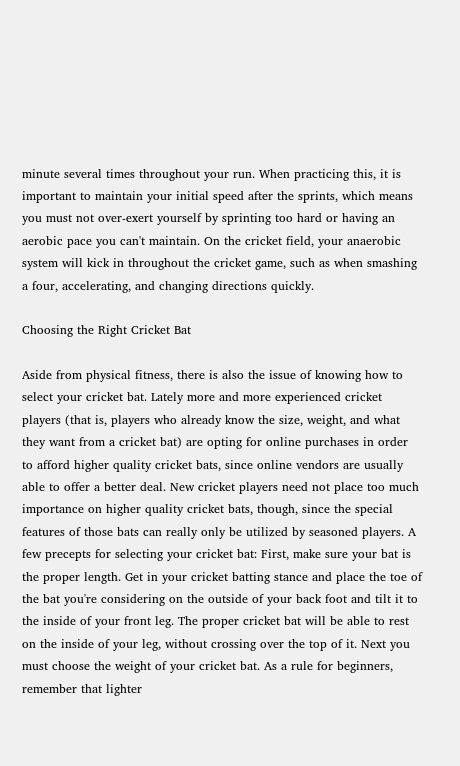minute several times throughout your run. When practicing this, it is important to maintain your initial speed after the sprints, which means you must not over-exert yourself by sprinting too hard or having an aerobic pace you can't maintain. On the cricket field, your anaerobic system will kick in throughout the cricket game, such as when smashing a four, accelerating, and changing directions quickly.

Choosing the Right Cricket Bat

Aside from physical fitness, there is also the issue of knowing how to select your cricket bat. Lately more and more experienced cricket players (that is, players who already know the size, weight, and what they want from a cricket bat) are opting for online purchases in order to afford higher quality cricket bats, since online vendors are usually able to offer a better deal. New cricket players need not place too much importance on higher quality cricket bats, though, since the special features of those bats can really only be utilized by seasoned players. A few precepts for selecting your cricket bat: First, make sure your bat is the proper length. Get in your cricket batting stance and place the toe of the bat you're considering on the outside of your back foot and tilt it to the inside of your front leg. The proper cricket bat will be able to rest on the inside of your leg, without crossing over the top of it. Next you must choose the weight of your cricket bat. As a rule for beginners, remember that lighter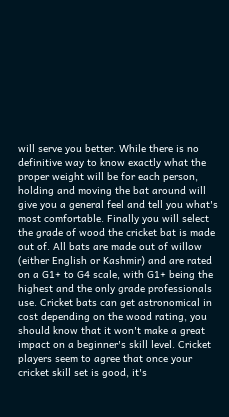will serve you better. While there is no definitive way to know exactly what the proper weight will be for each person, holding and moving the bat around will give you a general feel and tell you what's most comfortable. Finally you will select the grade of wood the cricket bat is made out of. All bats are made out of willow (either English or Kashmir) and are rated on a G1+ to G4 scale, with G1+ being the highest and the only grade professionals use. Cricket bats can get astronomical in cost depending on the wood rating, you should know that it won't make a great impact on a beginner's skill level. Cricket players seem to agree that once your cricket skill set is good, it's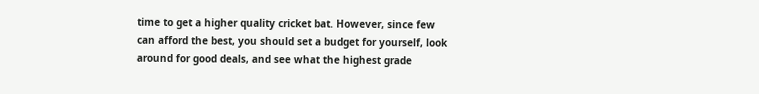time to get a higher quality cricket bat. However, since few can afford the best, you should set a budget for yourself, look around for good deals, and see what the highest grade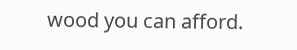wood you can afford.